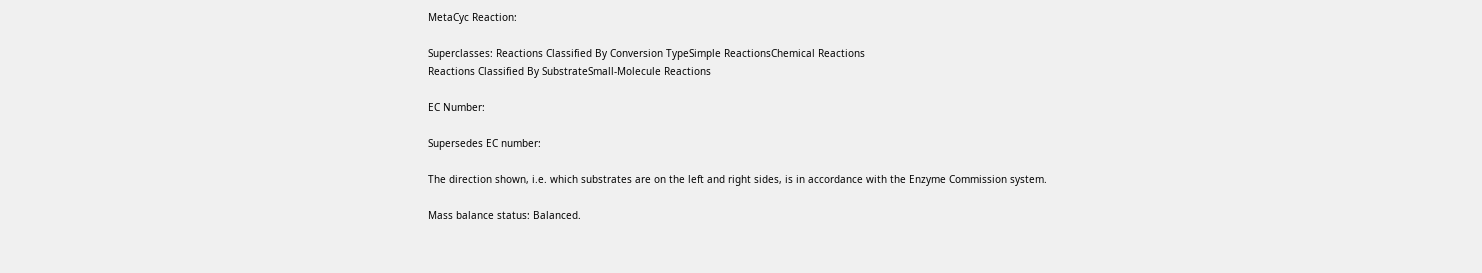MetaCyc Reaction:

Superclasses: Reactions Classified By Conversion TypeSimple ReactionsChemical Reactions
Reactions Classified By SubstrateSmall-Molecule Reactions

EC Number:

Supersedes EC number:

The direction shown, i.e. which substrates are on the left and right sides, is in accordance with the Enzyme Commission system.

Mass balance status: Balanced.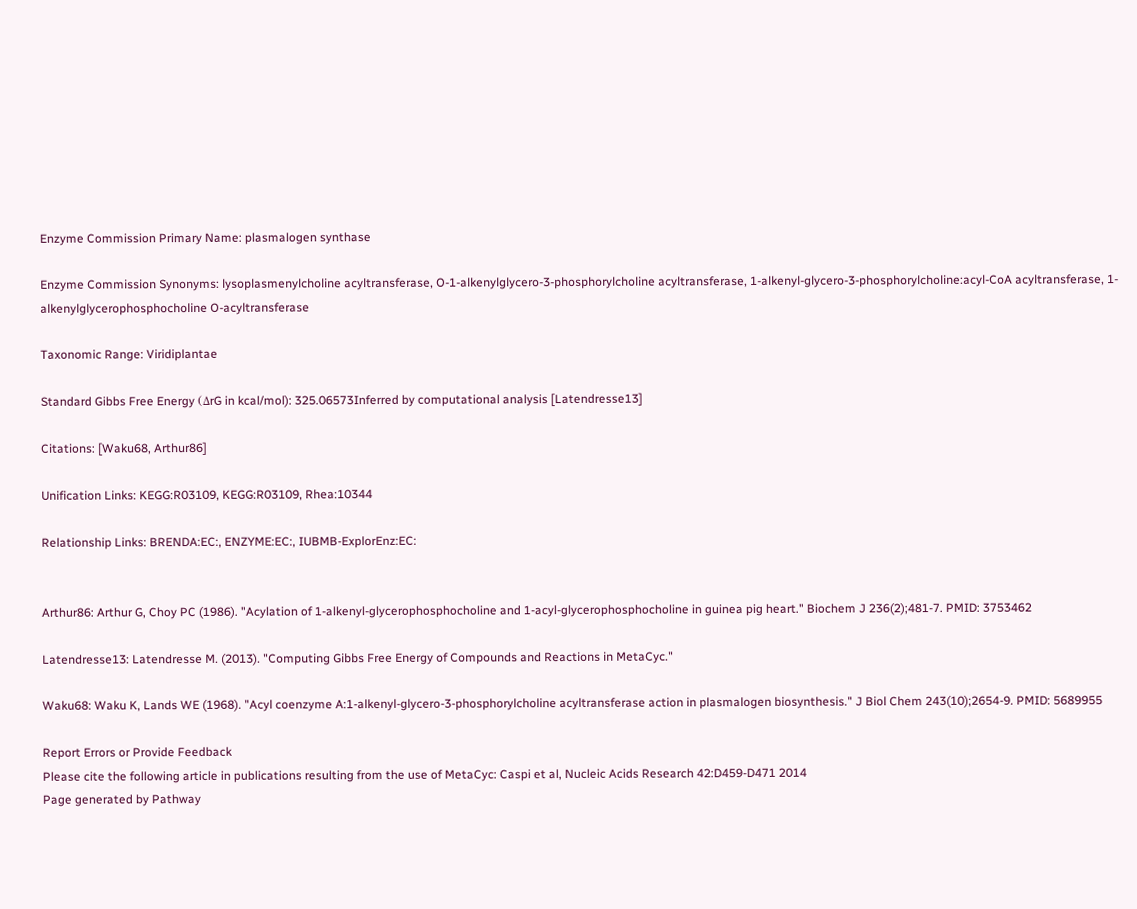Enzyme Commission Primary Name: plasmalogen synthase

Enzyme Commission Synonyms: lysoplasmenylcholine acyltransferase, O-1-alkenylglycero-3-phosphorylcholine acyltransferase, 1-alkenyl-glycero-3-phosphorylcholine:acyl-CoA acyltransferase, 1-alkenylglycerophosphocholine O-acyltransferase

Taxonomic Range: Viridiplantae

Standard Gibbs Free Energy (ΔrG in kcal/mol): 325.06573Inferred by computational analysis [Latendresse13]

Citations: [Waku68, Arthur86]

Unification Links: KEGG:R03109, KEGG:R03109, Rhea:10344

Relationship Links: BRENDA:EC:, ENZYME:EC:, IUBMB-ExplorEnz:EC:


Arthur86: Arthur G, Choy PC (1986). "Acylation of 1-alkenyl-glycerophosphocholine and 1-acyl-glycerophosphocholine in guinea pig heart." Biochem J 236(2);481-7. PMID: 3753462

Latendresse13: Latendresse M. (2013). "Computing Gibbs Free Energy of Compounds and Reactions in MetaCyc."

Waku68: Waku K, Lands WE (1968). "Acyl coenzyme A:1-alkenyl-glycero-3-phosphorylcholine acyltransferase action in plasmalogen biosynthesis." J Biol Chem 243(10);2654-9. PMID: 5689955

Report Errors or Provide Feedback
Please cite the following article in publications resulting from the use of MetaCyc: Caspi et al, Nucleic Acids Research 42:D459-D471 2014
Page generated by Pathway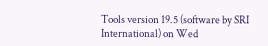Tools version 19.5 (software by SRI International) on Wed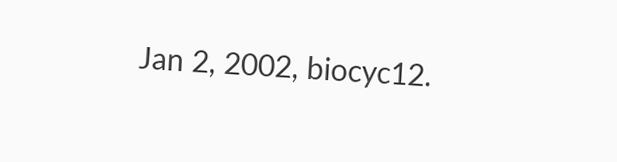Jan 2, 2002, biocyc12.